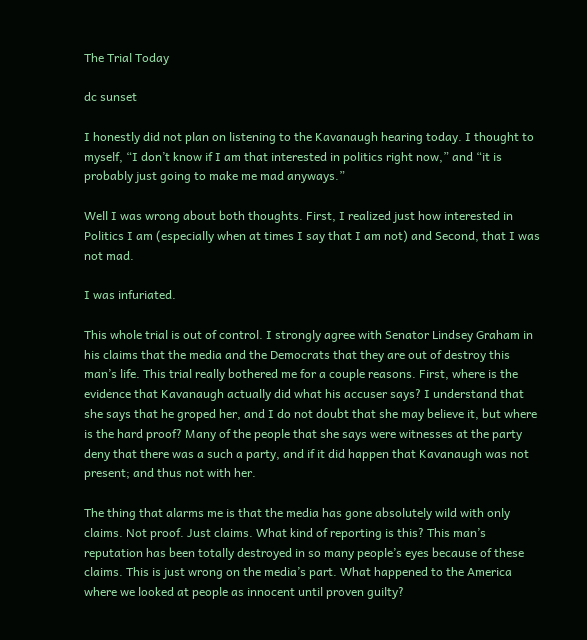The Trial Today

dc sunset

I honestly did not plan on listening to the Kavanaugh hearing today. I thought to myself, “I don’t know if I am that interested in politics right now,” and “it is probably just going to make me mad anyways.”

Well I was wrong about both thoughts. First, I realized just how interested in Politics I am (especially when at times I say that I am not) and Second, that I was not mad.

I was infuriated.

This whole trial is out of control. I strongly agree with Senator Lindsey Graham in his claims that the media and the Democrats that they are out of destroy this man’s life. This trial really bothered me for a couple reasons. First, where is the evidence that Kavanaugh actually did what his accuser says? I understand that she says that he groped her, and I do not doubt that she may believe it, but where is the hard proof? Many of the people that she says were witnesses at the party deny that there was a such a party, and if it did happen that Kavanaugh was not present; and thus not with her.

The thing that alarms me is that the media has gone absolutely wild with only claims. Not proof. Just claims. What kind of reporting is this? This man’s reputation has been totally destroyed in so many people’s eyes because of these claims. This is just wrong on the media’s part. What happened to the America where we looked at people as innocent until proven guilty?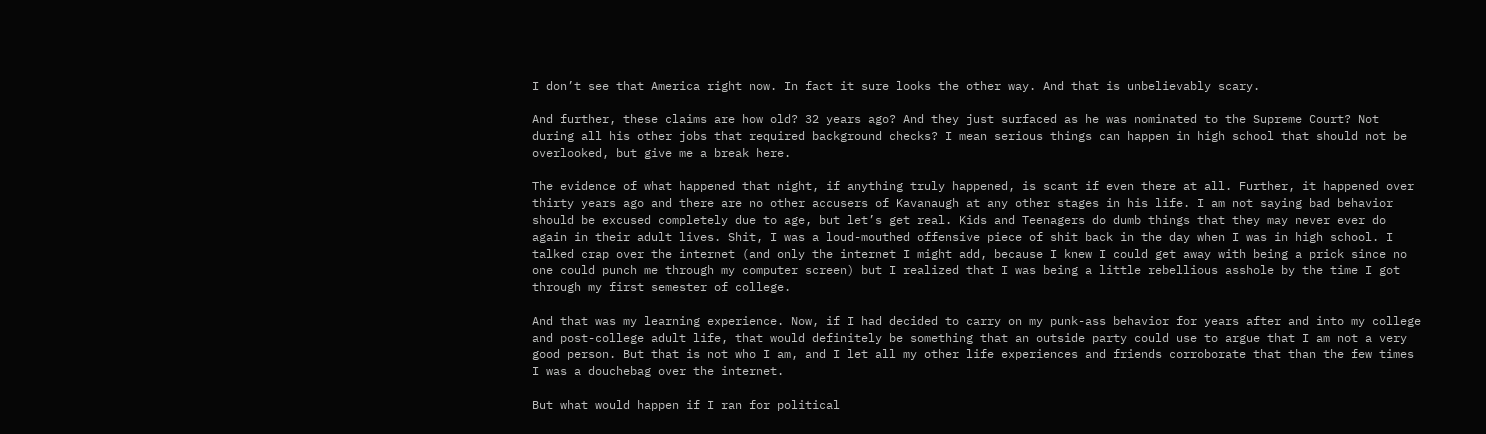I don’t see that America right now. In fact it sure looks the other way. And that is unbelievably scary.

And further, these claims are how old? 32 years ago? And they just surfaced as he was nominated to the Supreme Court? Not during all his other jobs that required background checks? I mean serious things can happen in high school that should not be overlooked, but give me a break here.

The evidence of what happened that night, if anything truly happened, is scant if even there at all. Further, it happened over thirty years ago and there are no other accusers of Kavanaugh at any other stages in his life. I am not saying bad behavior should be excused completely due to age, but let’s get real. Kids and Teenagers do dumb things that they may never ever do again in their adult lives. Shit, I was a loud-mouthed offensive piece of shit back in the day when I was in high school. I talked crap over the internet (and only the internet I might add, because I knew I could get away with being a prick since no one could punch me through my computer screen) but I realized that I was being a little rebellious asshole by the time I got through my first semester of college.

And that was my learning experience. Now, if I had decided to carry on my punk-ass behavior for years after and into my college and post-college adult life, that would definitely be something that an outside party could use to argue that I am not a very good person. But that is not who I am, and I let all my other life experiences and friends corroborate that than the few times I was a douchebag over the internet.

But what would happen if I ran for political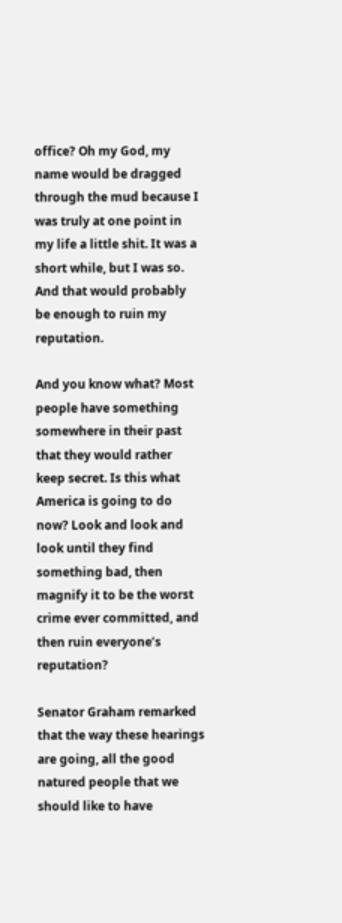office? Oh my God, my name would be dragged through the mud because I was truly at one point in my life a little shit. It was a short while, but I was so. And that would probably be enough to ruin my reputation.

And you know what? Most people have something somewhere in their past that they would rather keep secret. Is this what America is going to do now? Look and look and look until they find something bad, then magnify it to be the worst crime ever committed, and then ruin everyone’s reputation?

Senator Graham remarked that the way these hearings are going, all the good natured people that we should like to have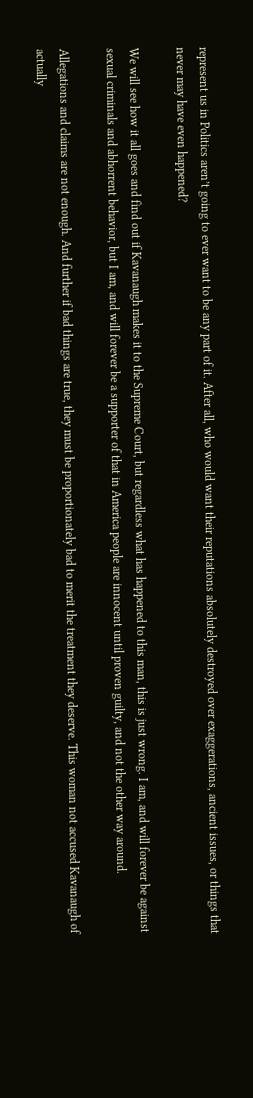represent us in Politics aren’t going to ever want to be any part of it. After all, who would want their reputations absolutely destroyed over exaggerations, ancient issues, or things that never may have even happened?

We will see how it all goes and find out if Kavanaugh makes it to the Supreme Court, but regardless what has happened to this man, this is just wrong. I am, and will forever be against sexual criminals and abhorrent behavior, but I am, and will forever be a supporter of that in America people are innocent until proven guilty, and not the other way around.

Allegations and claims are not enough. And further if bad things are true, they must be proportionately bad to merit the treatment they deserve. This woman not accused Kavanaugh of actually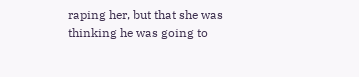raping her, but that she was thinking he was going to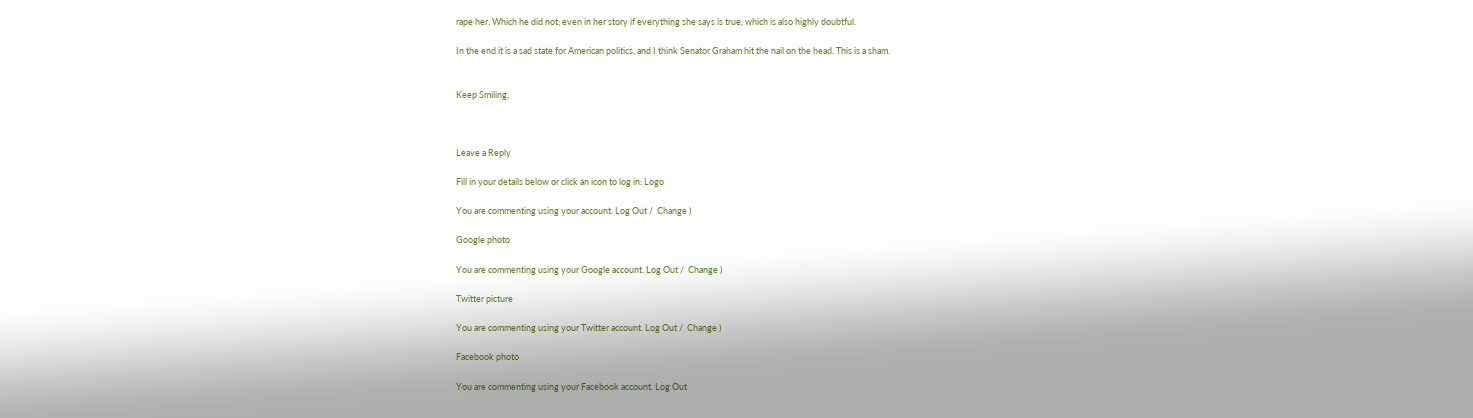rape her. Which he did not; even in her story if everything she says is true, which is also highly doubtful.

In the end it is a sad state for American politics, and I think Senator Graham hit the nail on the head. This is a sham.


Keep Smiling,



Leave a Reply

Fill in your details below or click an icon to log in: Logo

You are commenting using your account. Log Out /  Change )

Google photo

You are commenting using your Google account. Log Out /  Change )

Twitter picture

You are commenting using your Twitter account. Log Out /  Change )

Facebook photo

You are commenting using your Facebook account. Log Out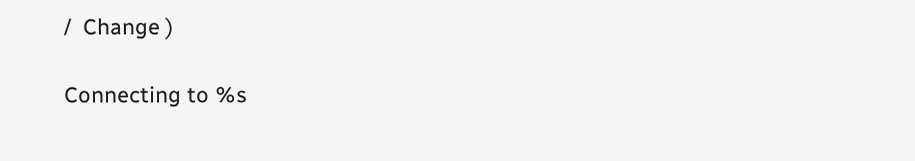/  Change )

Connecting to %s